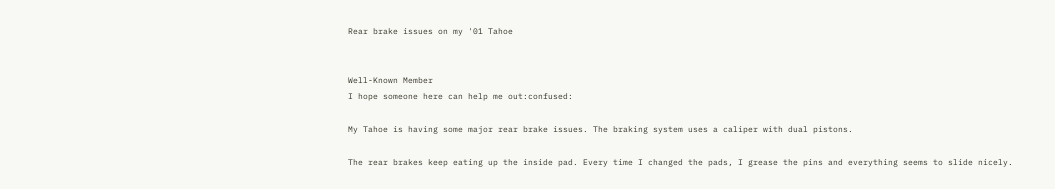Rear brake issues on my '01 Tahoe


Well-Known Member
I hope someone here can help me out:confused:

My Tahoe is having some major rear brake issues. The braking system uses a caliper with dual pistons.

The rear brakes keep eating up the inside pad. Every time I changed the pads, I grease the pins and everything seems to slide nicely.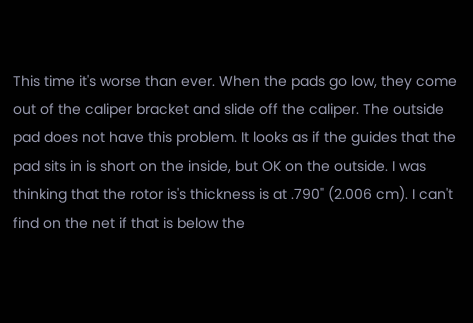This time it's worse than ever. When the pads go low, they come out of the caliper bracket and slide off the caliper. The outside pad does not have this problem. It looks as if the guides that the pad sits in is short on the inside, but OK on the outside. I was thinking that the rotor is's thickness is at .790" (2.006 cm). I can't find on the net if that is below the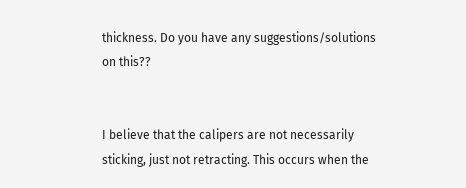thickness. Do you have any suggestions/solutions on this??


I believe that the calipers are not necessarily sticking, just not retracting. This occurs when the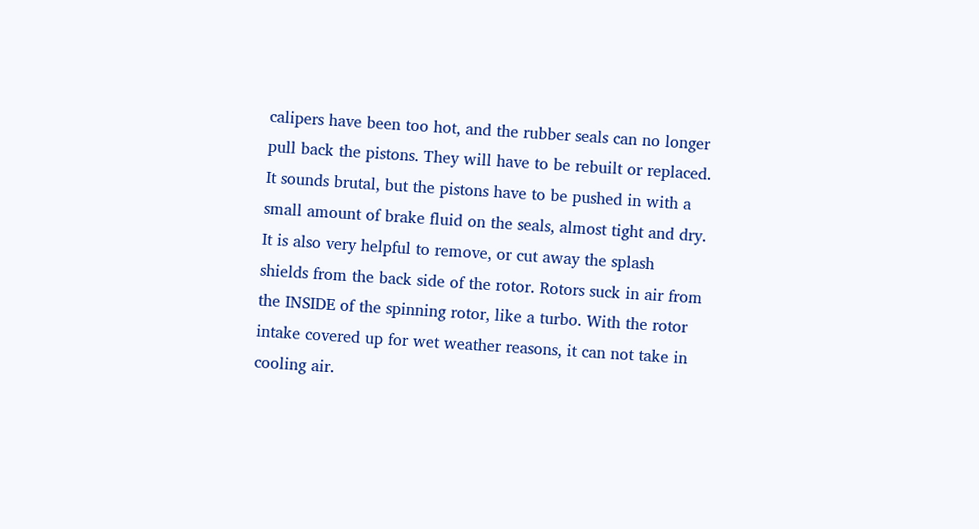calipers have been too hot, and the rubber seals can no longer pull back the pistons. They will have to be rebuilt or replaced. It sounds brutal, but the pistons have to be pushed in with a small amount of brake fluid on the seals, almost tight and dry. It is also very helpful to remove, or cut away the splash shields from the back side of the rotor. Rotors suck in air from the INSIDE of the spinning rotor, like a turbo. With the rotor intake covered up for wet weather reasons, it can not take in cooling air.